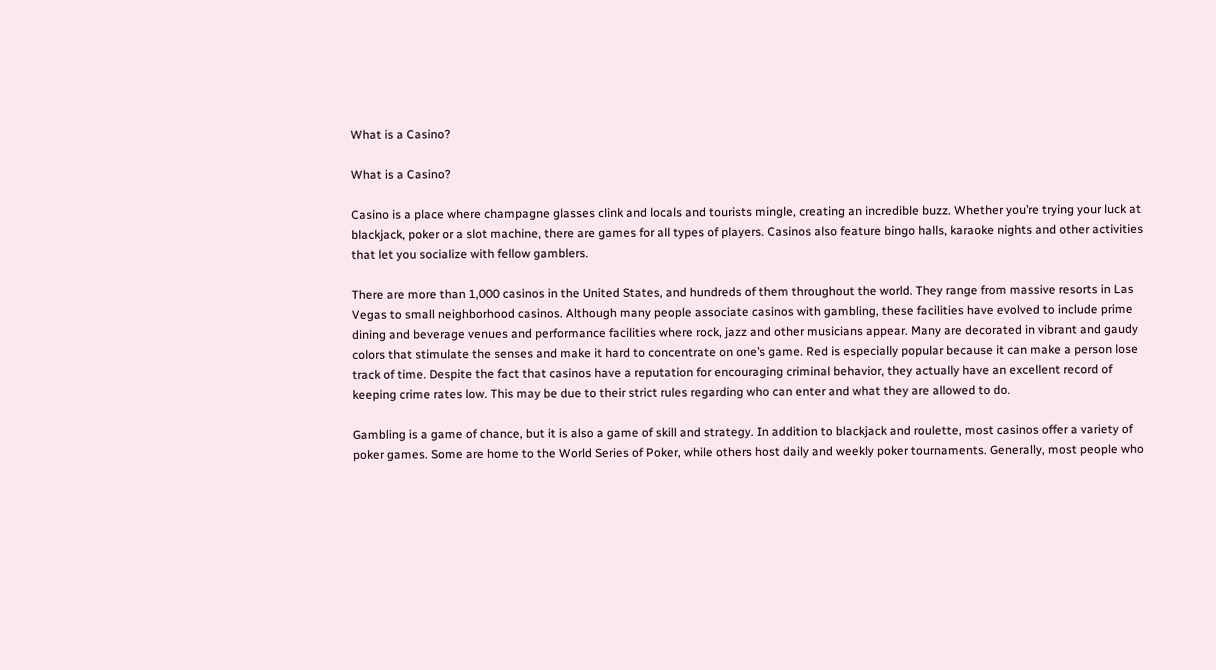What is a Casino?

What is a Casino?

Casino is a place where champagne glasses clink and locals and tourists mingle, creating an incredible buzz. Whether you’re trying your luck at blackjack, poker or a slot machine, there are games for all types of players. Casinos also feature bingo halls, karaoke nights and other activities that let you socialize with fellow gamblers.

There are more than 1,000 casinos in the United States, and hundreds of them throughout the world. They range from massive resorts in Las Vegas to small neighborhood casinos. Although many people associate casinos with gambling, these facilities have evolved to include prime dining and beverage venues and performance facilities where rock, jazz and other musicians appear. Many are decorated in vibrant and gaudy colors that stimulate the senses and make it hard to concentrate on one’s game. Red is especially popular because it can make a person lose track of time. Despite the fact that casinos have a reputation for encouraging criminal behavior, they actually have an excellent record of keeping crime rates low. This may be due to their strict rules regarding who can enter and what they are allowed to do.

Gambling is a game of chance, but it is also a game of skill and strategy. In addition to blackjack and roulette, most casinos offer a variety of poker games. Some are home to the World Series of Poker, while others host daily and weekly poker tournaments. Generally, most people who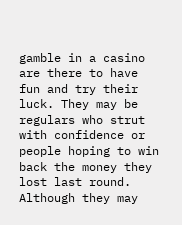gamble in a casino are there to have fun and try their luck. They may be regulars who strut with confidence or people hoping to win back the money they lost last round. Although they may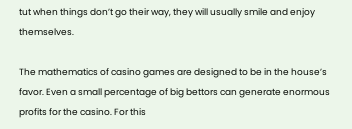tut when things don’t go their way, they will usually smile and enjoy themselves.

The mathematics of casino games are designed to be in the house’s favor. Even a small percentage of big bettors can generate enormous profits for the casino. For this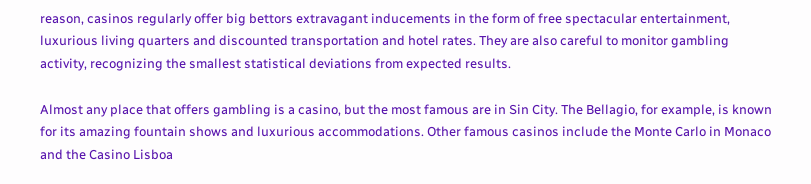reason, casinos regularly offer big bettors extravagant inducements in the form of free spectacular entertainment, luxurious living quarters and discounted transportation and hotel rates. They are also careful to monitor gambling activity, recognizing the smallest statistical deviations from expected results.

Almost any place that offers gambling is a casino, but the most famous are in Sin City. The Bellagio, for example, is known for its amazing fountain shows and luxurious accommodations. Other famous casinos include the Monte Carlo in Monaco and the Casino Lisboa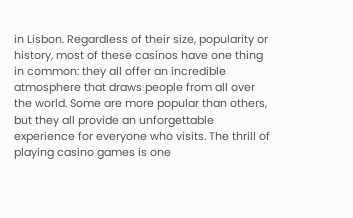in Lisbon. Regardless of their size, popularity or history, most of these casinos have one thing in common: they all offer an incredible atmosphere that draws people from all over the world. Some are more popular than others, but they all provide an unforgettable experience for everyone who visits. The thrill of playing casino games is one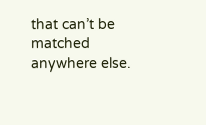that can’t be matched anywhere else.